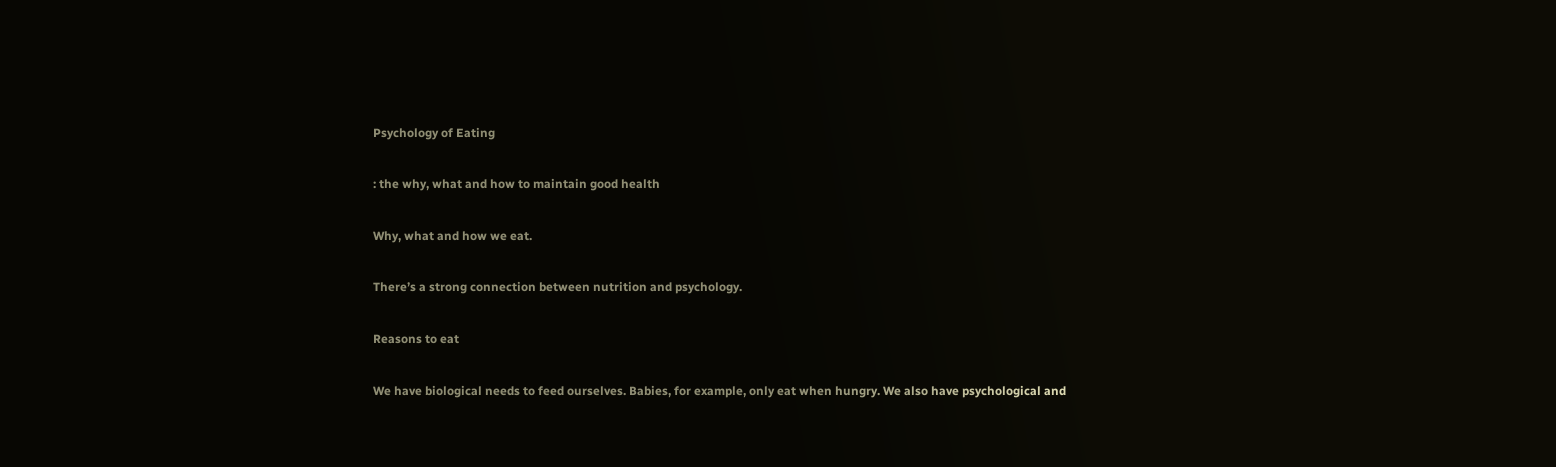Psychology of Eating

: the why, what and how to maintain good health

Why, what and how we eat.

There’s a strong connection between nutrition and psychology.

Reasons to eat

We have biological needs to feed ourselves. Babies, for example, only eat when hungry. We also have psychological and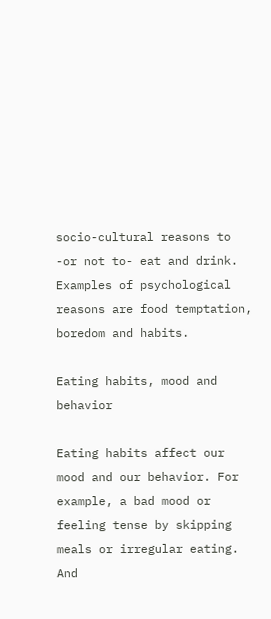socio-cultural reasons to -or not to- eat and drink. Examples of psychological reasons are food temptation, boredom and habits.

Eating habits, mood and behavior

Eating habits affect our mood and our behavior. For example, a bad mood or feeling tense by skipping meals or irregular eating. And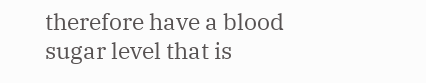therefore have a blood sugar level that is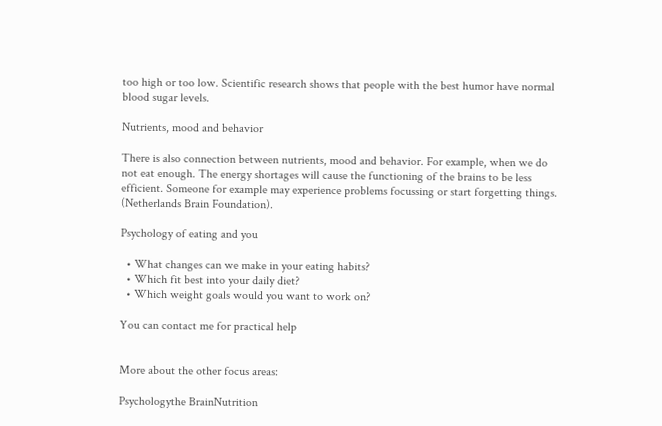too high or too low. Scientific research shows that people with the best humor have normal blood sugar levels.

Nutrients, mood and behavior

There is also connection between nutrients, mood and behavior. For example, when we do not eat enough. The energy shortages will cause the functioning of the brains to be less efficient. Someone for example may experience problems focussing or start forgetting things. (Netherlands Brain Foundation).

Psychology of eating and you

  • What changes can we make in your eating habits?
  • Which fit best into your daily diet?
  • Which weight goals would you want to work on?

You can contact me for practical help


More about the other focus areas:

Psychologythe BrainNutrition